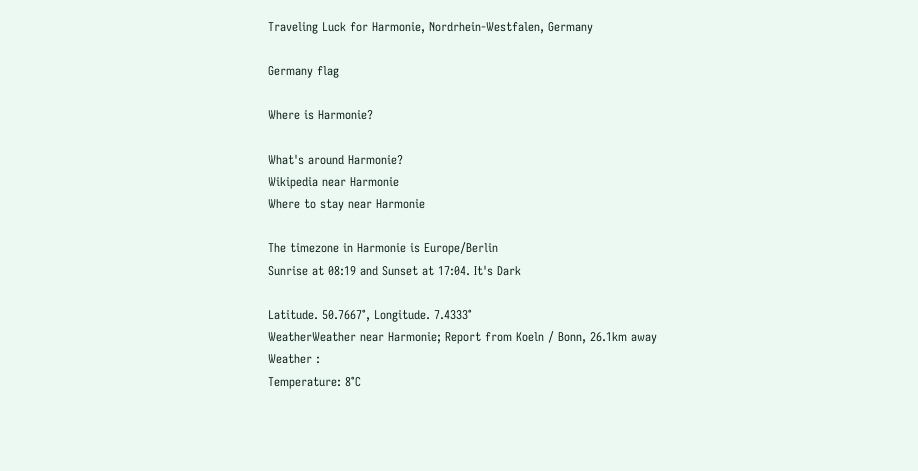Traveling Luck for Harmonie, Nordrhein-Westfalen, Germany

Germany flag

Where is Harmonie?

What's around Harmonie?
Wikipedia near Harmonie
Where to stay near Harmonie

The timezone in Harmonie is Europe/Berlin
Sunrise at 08:19 and Sunset at 17:04. It's Dark

Latitude. 50.7667°, Longitude. 7.4333°
WeatherWeather near Harmonie; Report from Koeln / Bonn, 26.1km away
Weather :
Temperature: 8°C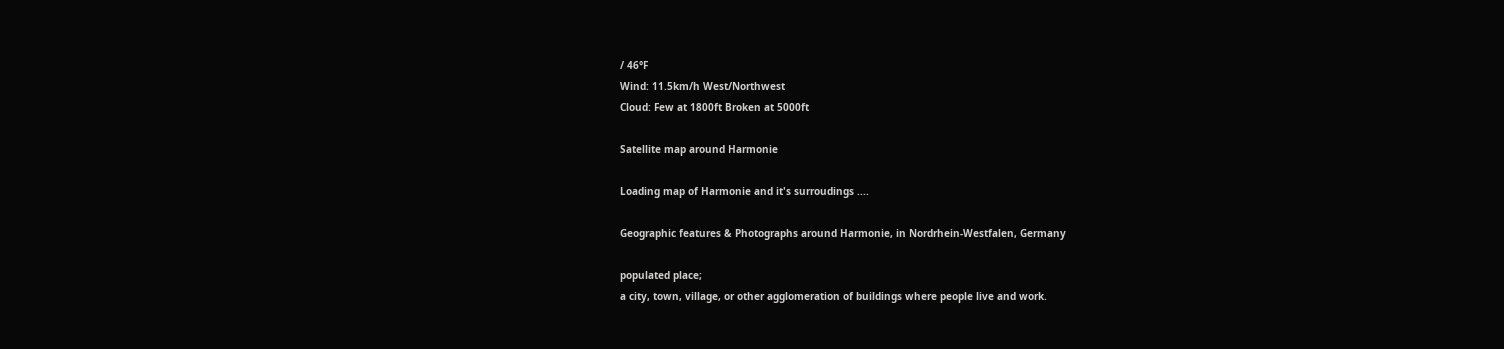/ 46°F
Wind: 11.5km/h West/Northwest
Cloud: Few at 1800ft Broken at 5000ft

Satellite map around Harmonie

Loading map of Harmonie and it's surroudings ....

Geographic features & Photographs around Harmonie, in Nordrhein-Westfalen, Germany

populated place;
a city, town, village, or other agglomeration of buildings where people live and work.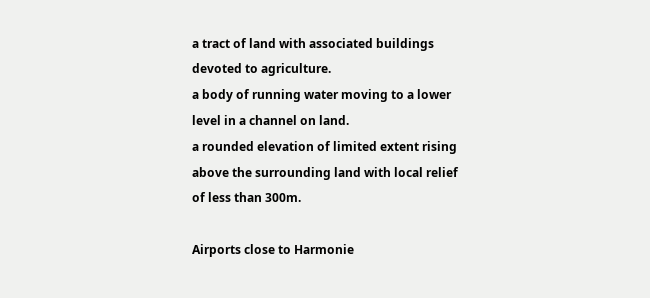a tract of land with associated buildings devoted to agriculture.
a body of running water moving to a lower level in a channel on land.
a rounded elevation of limited extent rising above the surrounding land with local relief of less than 300m.

Airports close to Harmonie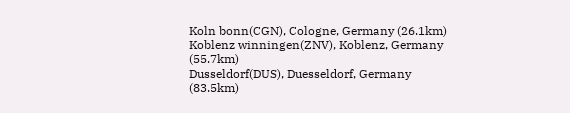Koln bonn(CGN), Cologne, Germany (26.1km)
Koblenz winningen(ZNV), Koblenz, Germany (55.7km)
Dusseldorf(DUS), Duesseldorf, Germany (83.5km)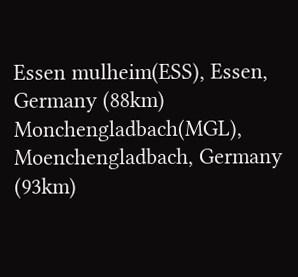Essen mulheim(ESS), Essen, Germany (88km)
Monchengladbach(MGL), Moenchengladbach, Germany (93km)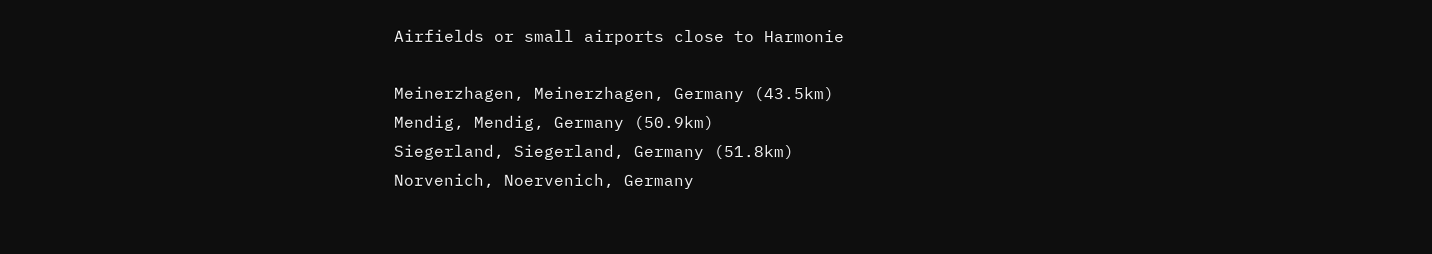Airfields or small airports close to Harmonie

Meinerzhagen, Meinerzhagen, Germany (43.5km)
Mendig, Mendig, Germany (50.9km)
Siegerland, Siegerland, Germany (51.8km)
Norvenich, Noervenich, Germany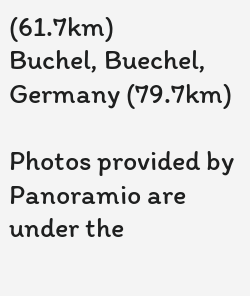(61.7km)
Buchel, Buechel, Germany (79.7km)

Photos provided by Panoramio are under the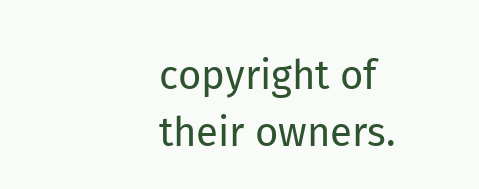copyright of their owners.